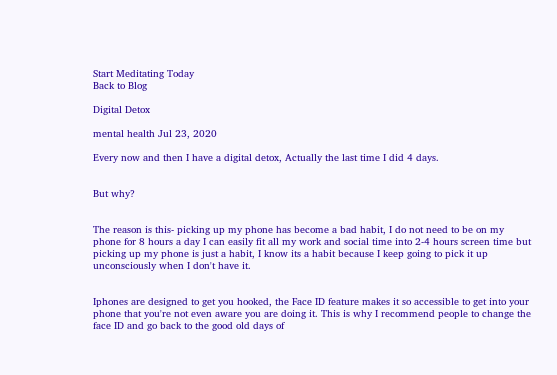Start Meditating Today
Back to Blog

Digital Detox

mental health Jul 23, 2020

Every now and then I have a digital detox, Actually the last time I did 4 days.


But why?


The reason is this- picking up my phone has become a bad habit, I do not need to be on my phone for 8 hours a day I can easily fit all my work and social time into 2-4 hours screen time but picking up my phone is just a habit, I know its a habit because I keep going to pick it up unconsciously when I don't have it.


Iphones are designed to get you hooked, the Face ID feature makes it so accessible to get into your phone that you're not even aware you are doing it. This is why I recommend people to change the face ID and go back to the good old days of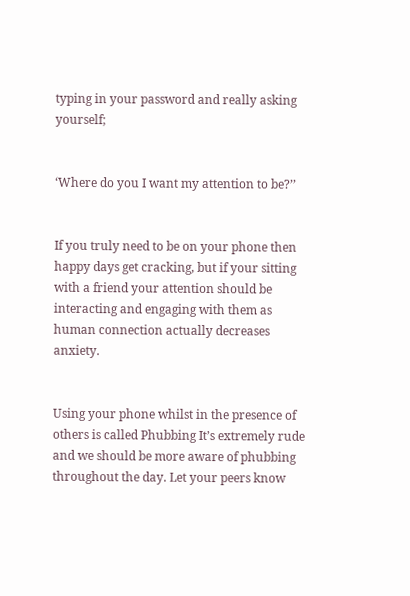typing in your password and really asking yourself;


‘Where do you I want my attention to be?’’


If you truly need to be on your phone then happy days get cracking, but if your sitting with a friend your attention should be interacting and engaging with them as human connection actually decreases anxiety.


Using your phone whilst in the presence of others is called Phubbing It’s extremely rude and we should be more aware of phubbing throughout the day. Let your peers know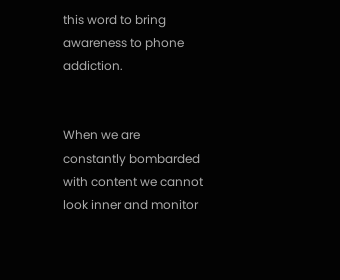this word to bring awareness to phone addiction.


When we are constantly bombarded with content we cannot look inner and monitor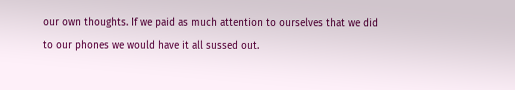our own thoughts. If we paid as much attention to ourselves that we did to our phones we would have it all sussed out.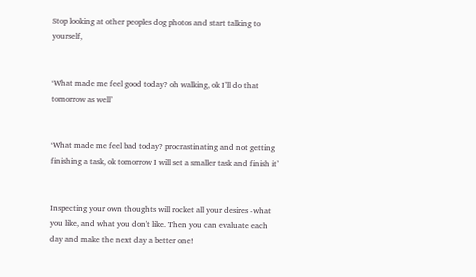Stop looking at other peoples dog photos and start talking to yourself,


‘What made me feel good today? oh walking, ok I’ll do that tomorrow as well’


‘What made me feel bad today? procrastinating and not getting finishing a task, ok tomorrow I will set a smaller task and finish it’


Inspecting your own thoughts will rocket all your desires -what you like, and what you don't like. Then you can evaluate each day and make the next day a better one!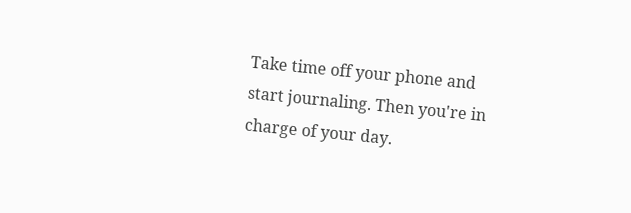Take time off your phone and start journaling. Then you're in charge of your day.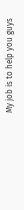My job is to help you guys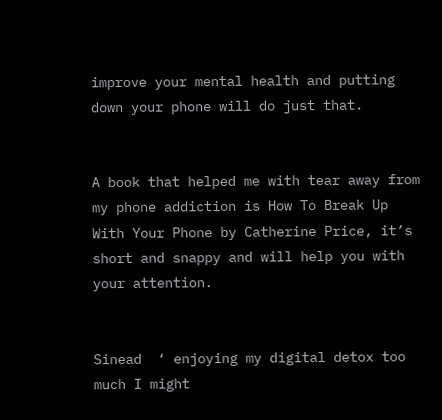improve your mental health and putting down your phone will do just that.


A book that helped me with tear away from my phone addiction is How To Break Up With Your Phone by Catherine Price, it’s short and snappy and will help you with your attention.


Sinead  ‘ enjoying my digital detox too much I might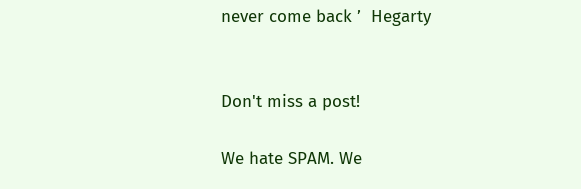never come back ’  Hegarty


Don't miss a post!

We hate SPAM. We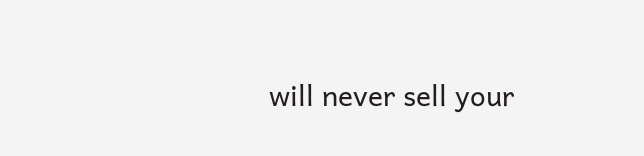will never sell your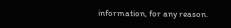information, for any reason.